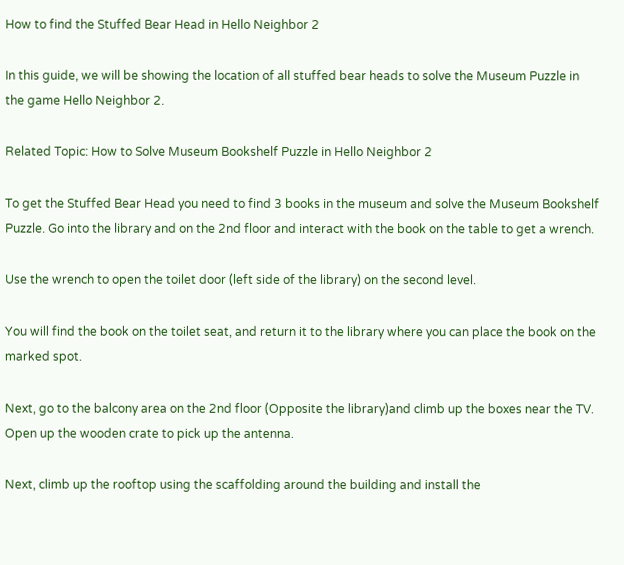How to find the Stuffed Bear Head in Hello Neighbor 2

In this guide, we will be showing the location of all stuffed bear heads to solve the Museum Puzzle in the game Hello Neighbor 2.

Related Topic: How to Solve Museum Bookshelf Puzzle in Hello Neighbor 2

To get the Stuffed Bear Head you need to find 3 books in the museum and solve the Museum Bookshelf Puzzle. Go into the library and on the 2nd floor and interact with the book on the table to get a wrench.

Use the wrench to open the toilet door (left side of the library) on the second level.

You will find the book on the toilet seat, and return it to the library where you can place the book on the marked spot.

Next, go to the balcony area on the 2nd floor (Opposite the library)and climb up the boxes near the TV. Open up the wooden crate to pick up the antenna.

Next, climb up the rooftop using the scaffolding around the building and install the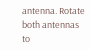antenna. Rotate both antennas to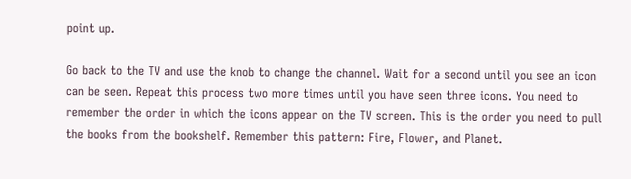point up.

Go back to the TV and use the knob to change the channel. Wait for a second until you see an icon can be seen. Repeat this process two more times until you have seen three icons. You need to remember the order in which the icons appear on the TV screen. This is the order you need to pull the books from the bookshelf. Remember this pattern: Fire, Flower, and Planet.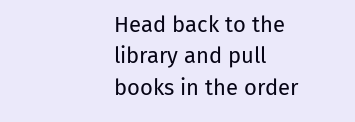Head back to the library and pull books in the order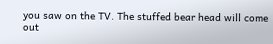you saw on the TV. The stuffed bear head will come out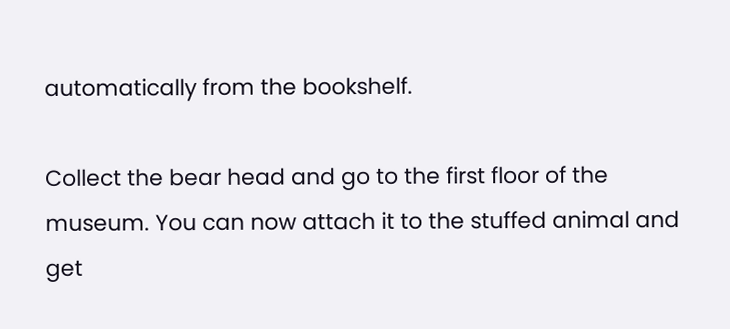automatically from the bookshelf.

Collect the bear head and go to the first floor of the museum. You can now attach it to the stuffed animal and get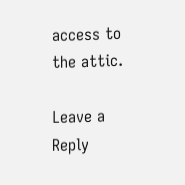access to the attic.

Leave a Reply